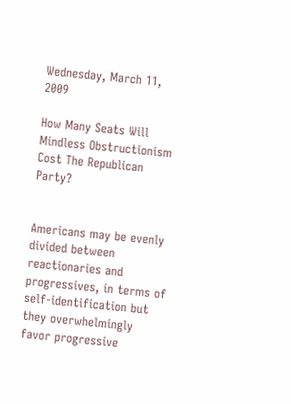Wednesday, March 11, 2009

How Many Seats Will Mindless Obstructionism Cost The Republican Party?


Americans may be evenly divided between reactionaries and progressives, in terms of self-identification but they overwhelmingly favor progressive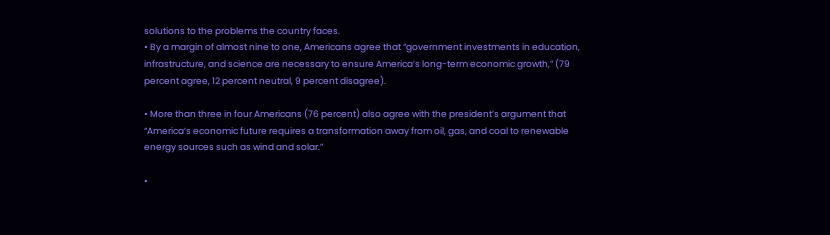solutions to the problems the country faces.
• By a margin of almost nine to one, Americans agree that “government investments in education, infrastructure, and science are necessary to ensure America’s long-term economic growth,” (79 percent agree, 12 percent neutral, 9 percent disagree).

• More than three in four Americans (76 percent) also agree with the president’s argument that “America’s economic future requires a transformation away from oil, gas, and coal to renewable energy sources such as wind and solar.”

•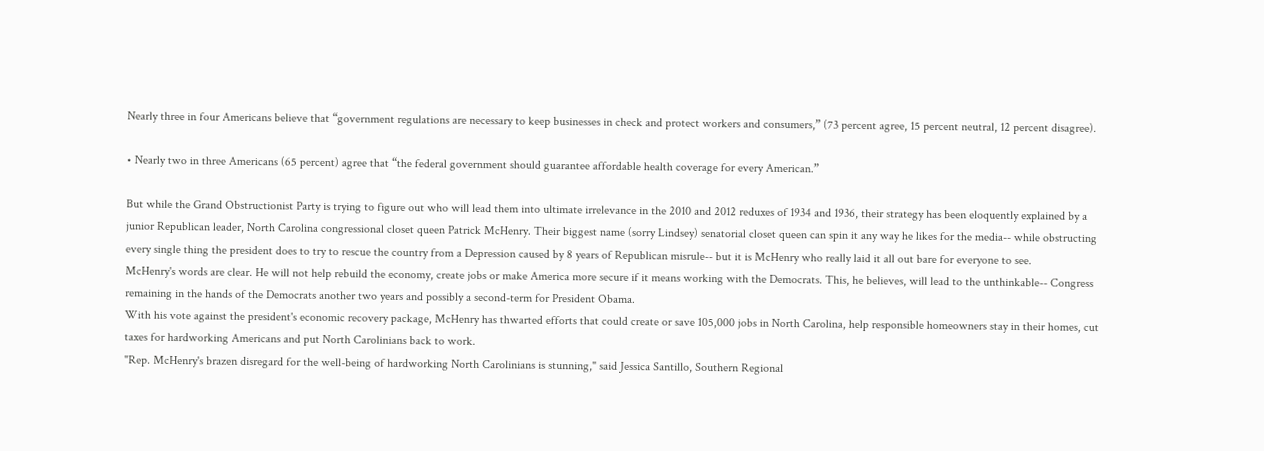Nearly three in four Americans believe that “government regulations are necessary to keep businesses in check and protect workers and consumers,” (73 percent agree, 15 percent neutral, 12 percent disagree).

• Nearly two in three Americans (65 percent) agree that “the federal government should guarantee affordable health coverage for every American.”

But while the Grand Obstructionist Party is trying to figure out who will lead them into ultimate irrelevance in the 2010 and 2012 reduxes of 1934 and 1936, their strategy has been eloquently explained by a junior Republican leader, North Carolina congressional closet queen Patrick McHenry. Their biggest name (sorry Lindsey) senatorial closet queen can spin it any way he likes for the media-- while obstructing every single thing the president does to try to rescue the country from a Depression caused by 8 years of Republican misrule-- but it is McHenry who really laid it all out bare for everyone to see.
McHenry's words are clear. He will not help rebuild the economy, create jobs or make America more secure if it means working with the Democrats. This, he believes, will lead to the unthinkable-- Congress remaining in the hands of the Democrats another two years and possibly a second-term for President Obama.
With his vote against the president's economic recovery package, McHenry has thwarted efforts that could create or save 105,000 jobs in North Carolina, help responsible homeowners stay in their homes, cut taxes for hardworking Americans and put North Carolinians back to work.
"Rep. McHenry's brazen disregard for the well-being of hardworking North Carolinians is stunning," said Jessica Santillo, Southern Regional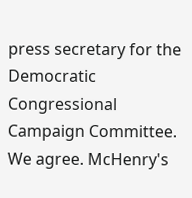press secretary for the Democratic Congressional Campaign Committee.
We agree. McHenry's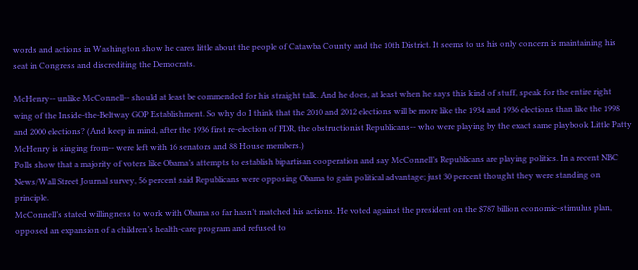words and actions in Washington show he cares little about the people of Catawba County and the 10th District. It seems to us his only concern is maintaining his seat in Congress and discrediting the Democrats.

McHenry-- unlike McConnell-- should at least be commended for his straight talk. And he does, at least when he says this kind of stuff, speak for the entire right wing of the Inside-the-Beltway GOP Establishment. So why do I think that the 2010 and 2012 elections will be more like the 1934 and 1936 elections than like the 1998 and 2000 elections? (And keep in mind, after the 1936 first re-election of FDR, the obstructionist Republicans-- who were playing by the exact same playbook Little Patty McHenry is singing from-- were left with 16 senators and 88 House members.)
Polls show that a majority of voters like Obama’s attempts to establish bipartisan cooperation and say McConnell’s Republicans are playing politics. In a recent NBC News/Wall Street Journal survey, 56 percent said Republicans were opposing Obama to gain political advantage; just 30 percent thought they were standing on principle.
McConnell’s stated willingness to work with Obama so far hasn’t matched his actions. He voted against the president on the $787 billion economic-stimulus plan, opposed an expansion of a children’s health-care program and refused to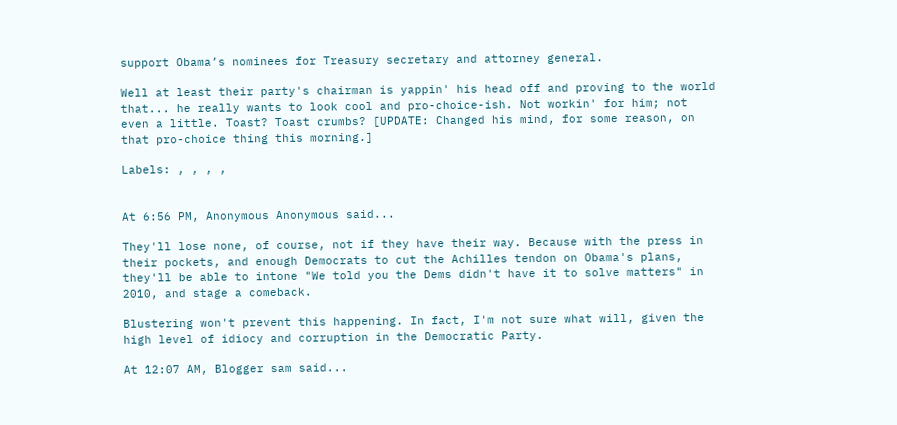support Obama’s nominees for Treasury secretary and attorney general.

Well at least their party's chairman is yappin' his head off and proving to the world that... he really wants to look cool and pro-choice-ish. Not workin' for him; not even a little. Toast? Toast crumbs? [UPDATE: Changed his mind, for some reason, on that pro-choice thing this morning.]

Labels: , , , ,


At 6:56 PM, Anonymous Anonymous said...

They'll lose none, of course, not if they have their way. Because with the press in their pockets, and enough Democrats to cut the Achilles tendon on Obama's plans, they'll be able to intone "We told you the Dems didn't have it to solve matters" in 2010, and stage a comeback.

Blustering won't prevent this happening. In fact, I'm not sure what will, given the high level of idiocy and corruption in the Democratic Party.

At 12:07 AM, Blogger sam said...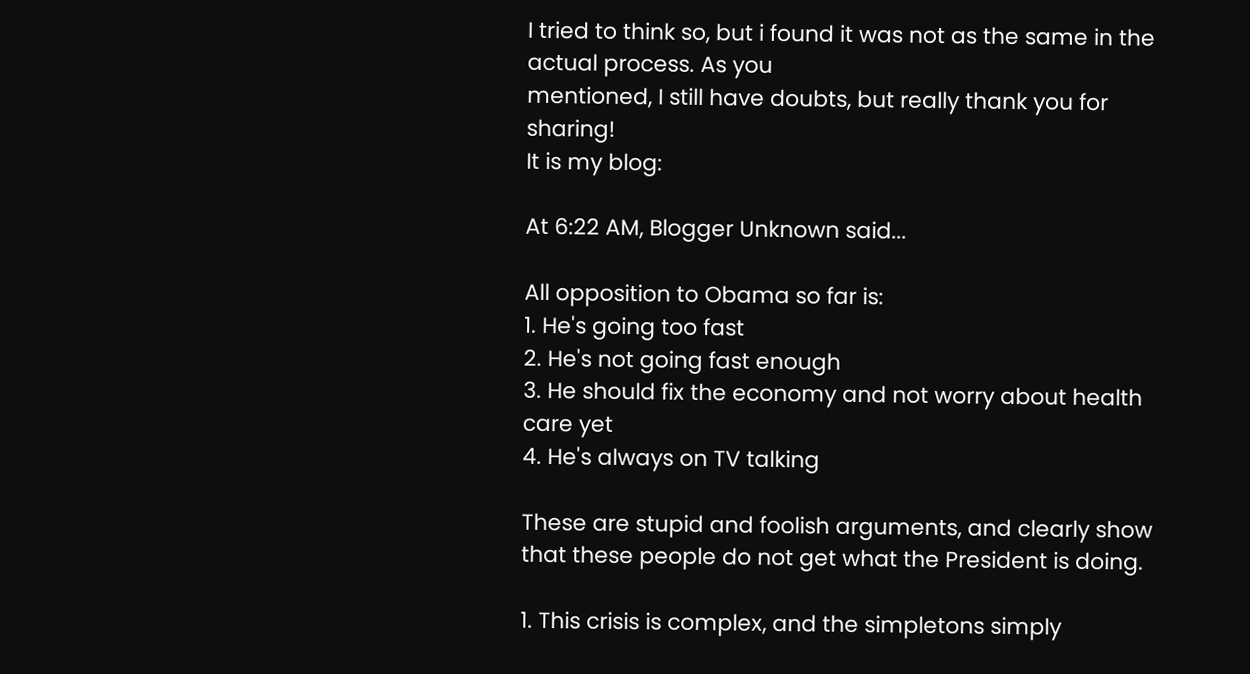I tried to think so, but i found it was not as the same in the actual process. As you
mentioned, I still have doubts, but really thank you for sharing!
It is my blog:

At 6:22 AM, Blogger Unknown said...

All opposition to Obama so far is:
1. He's going too fast
2. He's not going fast enough
3. He should fix the economy and not worry about health care yet
4. He's always on TV talking

These are stupid and foolish arguments, and clearly show that these people do not get what the President is doing.

1. This crisis is complex, and the simpletons simply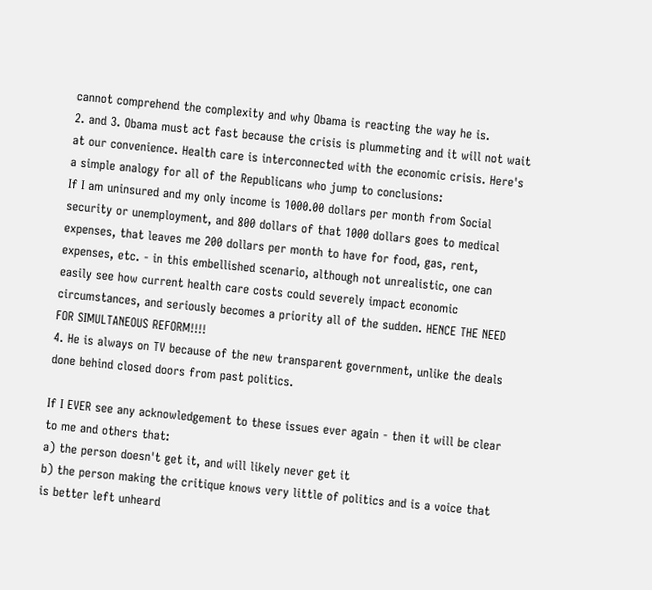cannot comprehend the complexity and why Obama is reacting the way he is.
2. and 3. Obama must act fast because the crisis is plummeting and it will not wait at our convenience. Health care is interconnected with the economic crisis. Here's a simple analogy for all of the Republicans who jump to conclusions:
If I am uninsured and my only income is 1000.00 dollars per month from Social security or unemployment, and 800 dollars of that 1000 dollars goes to medical expenses, that leaves me 200 dollars per month to have for food, gas, rent, expenses, etc. - in this embellished scenario, although not unrealistic, one can easily see how current health care costs could severely impact economic circumstances, and seriously becomes a priority all of the sudden. HENCE THE NEED FOR SIMULTANEOUS REFORM!!!!
4. He is always on TV because of the new transparent government, unlike the deals done behind closed doors from past politics.

If I EVER see any acknowledgement to these issues ever again - then it will be clear to me and others that:
a) the person doesn't get it, and will likely never get it
b) the person making the critique knows very little of politics and is a voice that is better left unheard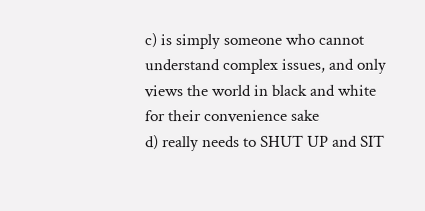c) is simply someone who cannot understand complex issues, and only views the world in black and white for their convenience sake
d) really needs to SHUT UP and SIT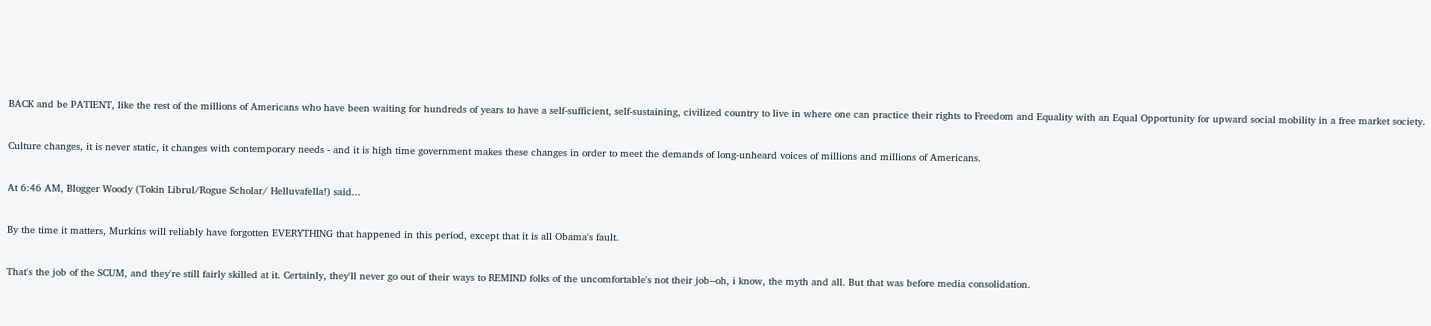BACK and be PATIENT, like the rest of the millions of Americans who have been waiting for hundreds of years to have a self-sufficient, self-sustaining, civilized country to live in where one can practice their rights to Freedom and Equality with an Equal Opportunity for upward social mobility in a free market society.

Culture changes, it is never static, it changes with contemporary needs - and it is high time government makes these changes in order to meet the demands of long-unheard voices of millions and millions of Americans.

At 6:46 AM, Blogger Woody (Tokin Librul/Rogue Scholar/ Helluvafella!) said...

By the time it matters, Murkins will reliably have forgotten EVERYTHING that happened in this period, except that it is all Obama's fault.

That's the job of the SCUM, and they're still fairly skilled at it. Certainly, they'll never go out of their ways to REMIND folks of the uncomfortable's not their job--oh, i know, the myth and all. But that was before media consolidation.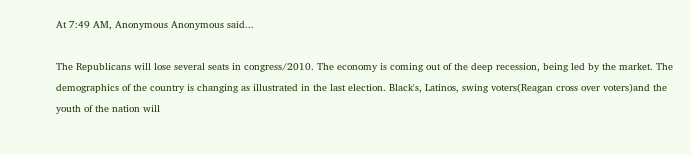At 7:49 AM, Anonymous Anonymous said...

The Republicans will lose several seats in congress/2010. The economy is coming out of the deep recession, being led by the market. The demographics of the country is changing as illustrated in the last election. Black's, Latinos, swing voters(Reagan cross over voters)and the youth of the nation will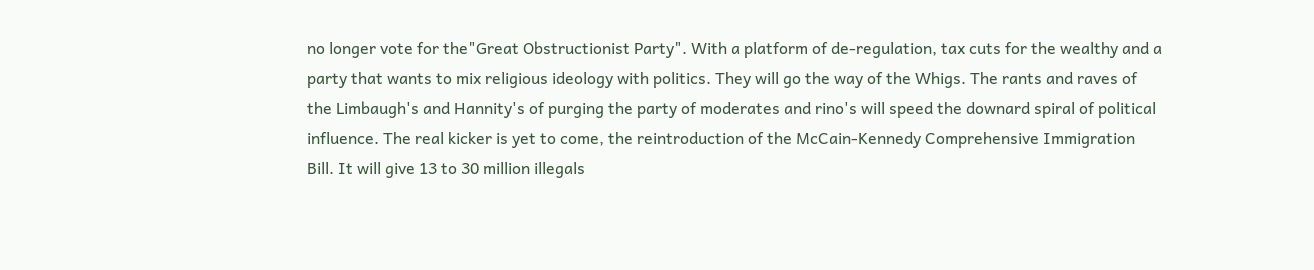no longer vote for the"Great Obstructionist Party". With a platform of de-regulation, tax cuts for the wealthy and a party that wants to mix religious ideology with politics. They will go the way of the Whigs. The rants and raves of the Limbaugh's and Hannity's of purging the party of moderates and rino's will speed the downard spiral of political influence. The real kicker is yet to come, the reintroduction of the McCain-Kennedy Comprehensive Immigration Bill. It will give 13 to 30 million illegals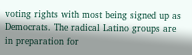voting rights with most being signed up as Democrats. The radical Latino groups are in preparation for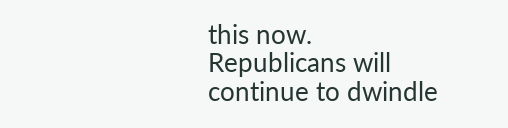this now. Republicans will continue to dwindle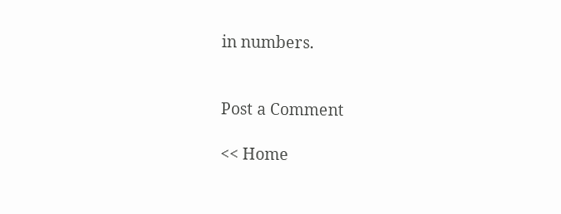in numbers.


Post a Comment

<< Home